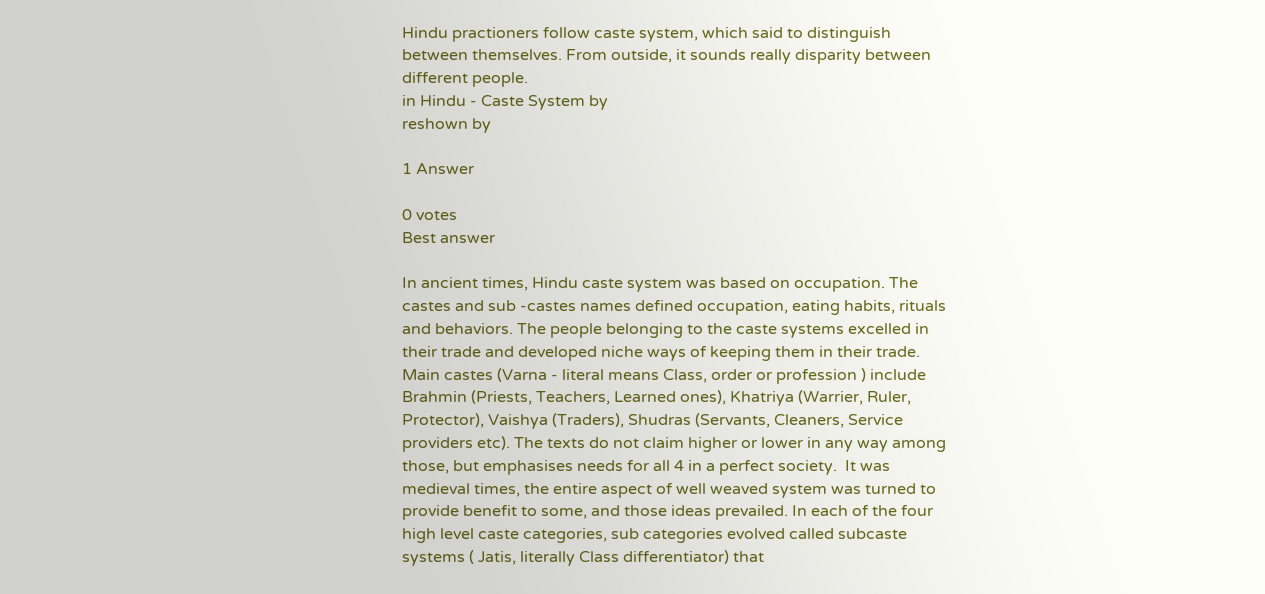Hindu practioners follow caste system, which said to distinguish between themselves. From outside, it sounds really disparity between different people.
in Hindu - Caste System by
reshown by

1 Answer

0 votes
Best answer

In ancient times, Hindu caste system was based on occupation. The castes and sub -castes names defined occupation, eating habits, rituals and behaviors. The people belonging to the caste systems excelled in their trade and developed niche ways of keeping them in their trade. Main castes (Varna - literal means Class, order or profession ) include Brahmin (Priests, Teachers, Learned ones), Khatriya (Warrier, Ruler, Protector), Vaishya (Traders), Shudras (Servants, Cleaners, Service providers etc). The texts do not claim higher or lower in any way among those, but emphasises needs for all 4 in a perfect society.  It was medieval times, the entire aspect of well weaved system was turned to provide benefit to some, and those ideas prevailed. In each of the four high level caste categories, sub categories evolved called subcaste systems ( Jatis, literally Class differentiator) that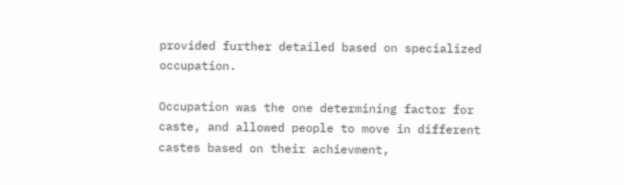provided further detailed based on specialized occupation.

Occupation was the one determining factor for caste, and allowed people to move in different castes based on their achievment,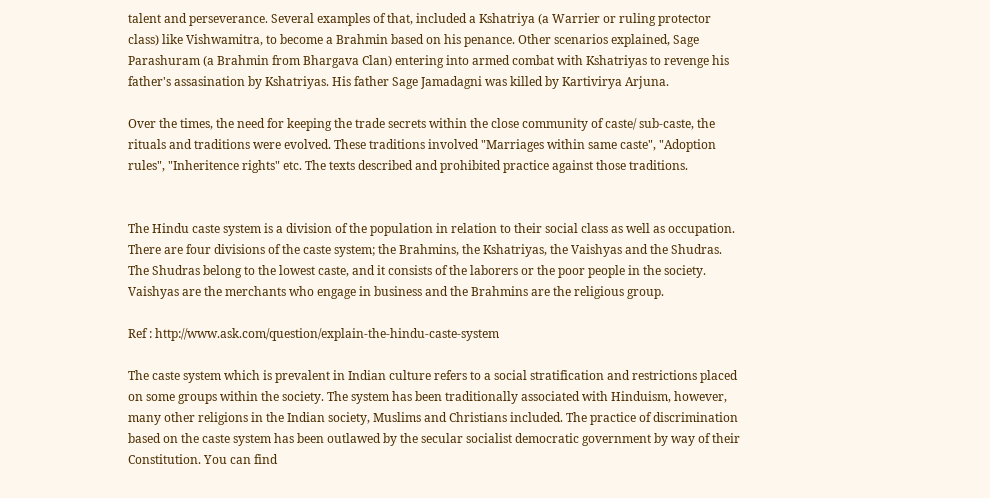talent and perseverance. Several examples of that, included a Kshatriya (a Warrier or ruling protector class) like Vishwamitra, to become a Brahmin based on his penance. Other scenarios explained, Sage Parashuram (a Brahmin from Bhargava Clan) entering into armed combat with Kshatriyas to revenge his father's assasination by Kshatriyas. His father Sage Jamadagni was killed by Kartivirya Arjuna.

Over the times, the need for keeping the trade secrets within the close community of caste/ sub-caste, the rituals and traditions were evolved. These traditions involved "Marriages within same caste", "Adoption rules", "Inheritence rights" etc. The texts described and prohibited practice against those traditions.


The Hindu caste system is a division of the population in relation to their social class as well as occupation. There are four divisions of the caste system; the Brahmins, the Kshatriyas, the Vaishyas and the Shudras. The Shudras belong to the lowest caste, and it consists of the laborers or the poor people in the society. Vaishyas are the merchants who engage in business and the Brahmins are the religious group.

Ref : http://www.ask.com/question/explain-the-hindu-caste-system

The caste system which is prevalent in Indian culture refers to a social stratification and restrictions placed on some groups within the society. The system has been traditionally associated with Hinduism, however, many other religions in the Indian society, Muslims and Christians included. The practice of discrimination based on the caste system has been outlawed by the secular socialist democratic government by way of their Constitution. You can find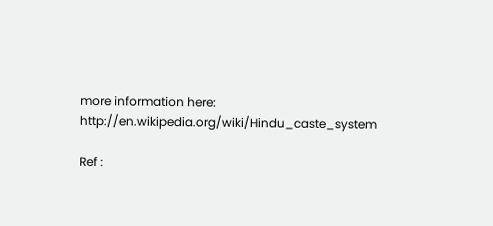more information here: http://en.wikipedia.org/wiki/Hindu_caste_system

Ref :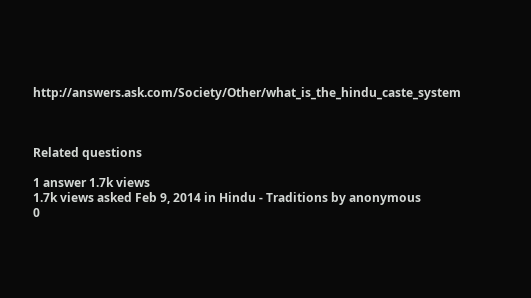http://answers.ask.com/Society/Other/what_is_the_hindu_caste_system



Related questions

1 answer 1.7k views
1.7k views asked Feb 9, 2014 in Hindu - Traditions by anonymous
0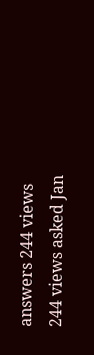answers 244 views
244 views asked Jan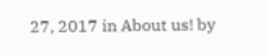27, 2017 in About us! by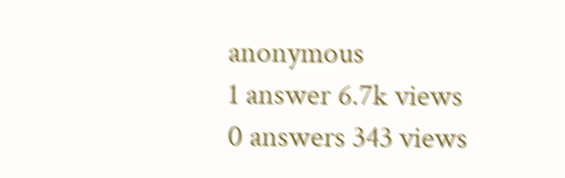anonymous
1 answer 6.7k views
0 answers 343 views